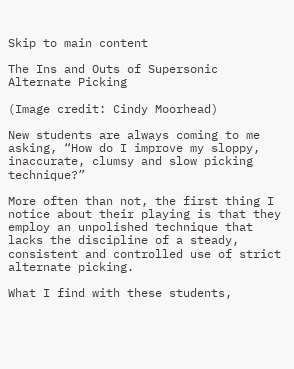Skip to main content

The Ins and Outs of Supersonic Alternate Picking

(Image credit: Cindy Moorhead)

New students are always coming to me asking, “How do I improve my sloppy, inaccurate, clumsy and slow picking technique?”

More often than not, the first thing I notice about their playing is that they employ an unpolished technique that lacks the discipline of a steady, consistent and controlled use of strict alternate picking.

What I find with these students,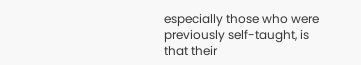especially those who were previously self-taught, is that their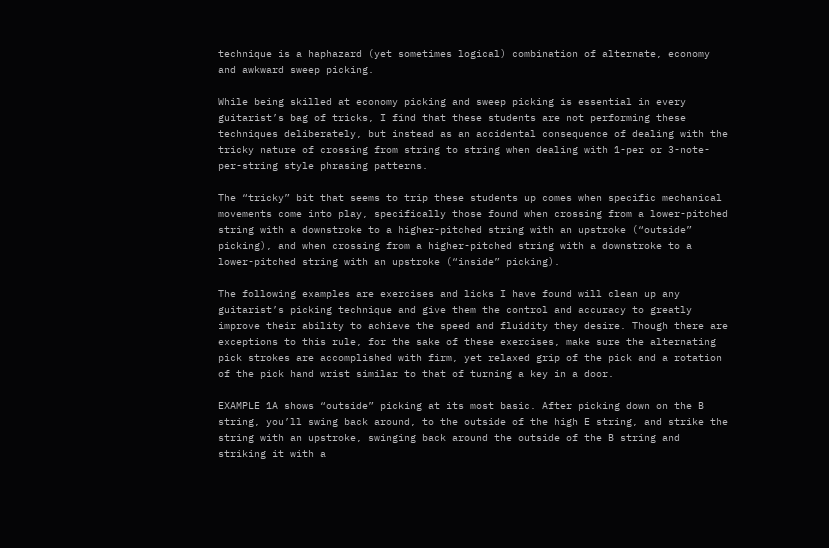technique is a haphazard (yet sometimes logical) combination of alternate, economy and awkward sweep picking.

While being skilled at economy picking and sweep picking is essential in every guitarist’s bag of tricks, I find that these students are not performing these techniques deliberately, but instead as an accidental consequence of dealing with the tricky nature of crossing from string to string when dealing with 1-per or 3-note-per-string style phrasing patterns.

The “tricky” bit that seems to trip these students up comes when specific mechanical movements come into play, specifically those found when crossing from a lower-pitched string with a downstroke to a higher-pitched string with an upstroke (“outside” picking), and when crossing from a higher-pitched string with a downstroke to a lower-pitched string with an upstroke (“inside” picking).

The following examples are exercises and licks I have found will clean up any guitarist’s picking technique and give them the control and accuracy to greatly improve their ability to achieve the speed and fluidity they desire. Though there are exceptions to this rule, for the sake of these exercises, make sure the alternating pick strokes are accomplished with firm, yet relaxed grip of the pick and a rotation of the pick hand wrist similar to that of turning a key in a door.

EXAMPLE 1A shows “outside” picking at its most basic. After picking down on the B string, you’ll swing back around, to the outside of the high E string, and strike the string with an upstroke, swinging back around the outside of the B string and striking it with a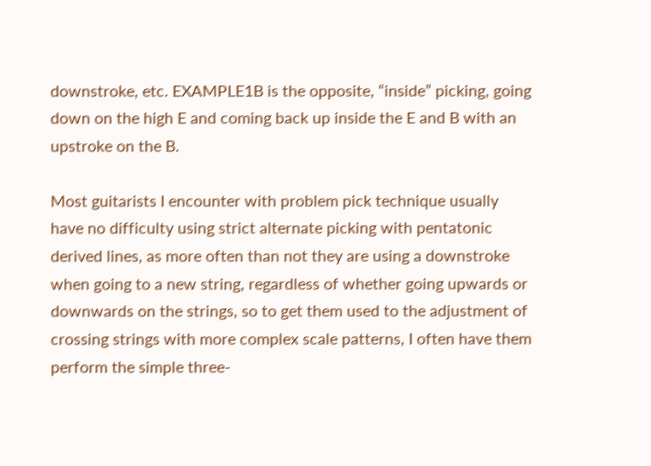downstroke, etc. EXAMPLE1B is the opposite, “inside” picking, going down on the high E and coming back up inside the E and B with an upstroke on the B.

Most guitarists I encounter with problem pick technique usually have no difficulty using strict alternate picking with pentatonic derived lines, as more often than not they are using a downstroke when going to a new string, regardless of whether going upwards or downwards on the strings, so to get them used to the adjustment of crossing strings with more complex scale patterns, I often have them perform the simple three-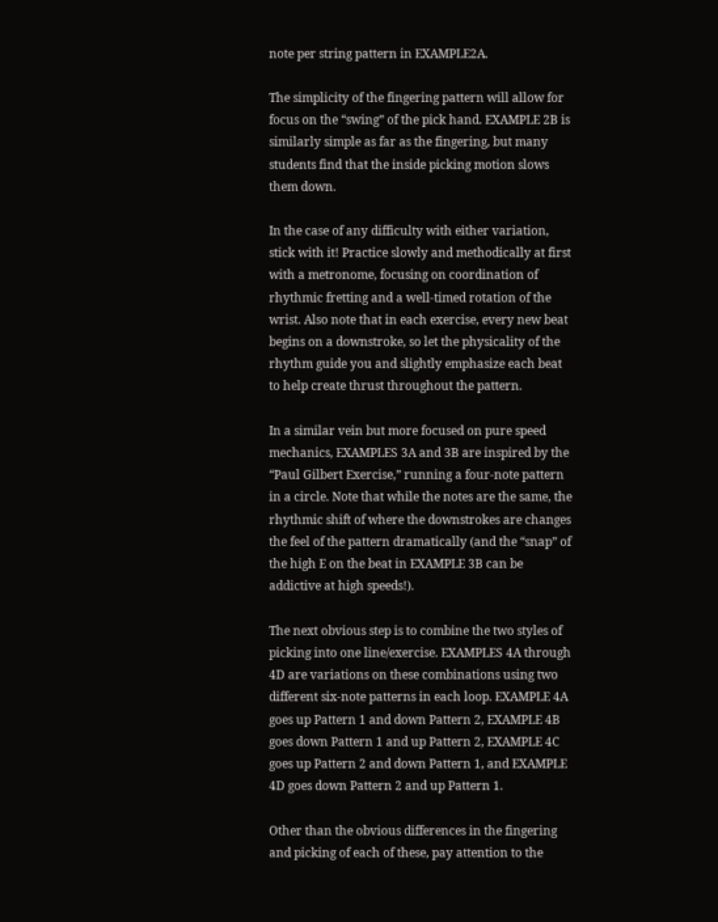note per string pattern in EXAMPLE2A.

The simplicity of the fingering pattern will allow for focus on the “swing” of the pick hand. EXAMPLE 2B is similarly simple as far as the fingering, but many students find that the inside picking motion slows them down.

In the case of any difficulty with either variation, stick with it! Practice slowly and methodically at first with a metronome, focusing on coordination of rhythmic fretting and a well-timed rotation of the wrist. Also note that in each exercise, every new beat begins on a downstroke, so let the physicality of the rhythm guide you and slightly emphasize each beat to help create thrust throughout the pattern.

In a similar vein but more focused on pure speed mechanics, EXAMPLES 3A and 3B are inspired by the “Paul Gilbert Exercise,” running a four-note pattern in a circle. Note that while the notes are the same, the rhythmic shift of where the downstrokes are changes the feel of the pattern dramatically (and the “snap” of the high E on the beat in EXAMPLE 3B can be addictive at high speeds!).

The next obvious step is to combine the two styles of picking into one line/exercise. EXAMPLES 4A through 4D are variations on these combinations using two different six-note patterns in each loop. EXAMPLE 4A goes up Pattern 1 and down Pattern 2, EXAMPLE 4B goes down Pattern 1 and up Pattern 2, EXAMPLE 4C goes up Pattern 2 and down Pattern 1, and EXAMPLE 4D goes down Pattern 2 and up Pattern 1.

Other than the obvious differences in the fingering and picking of each of these, pay attention to the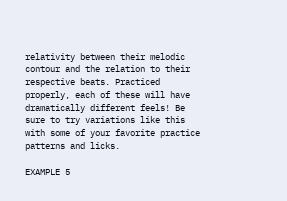relativity between their melodic contour and the relation to their respective beats. Practiced properly, each of these will have dramatically different feels! Be sure to try variations like this with some of your favorite practice patterns and licks.

EXAMPLE 5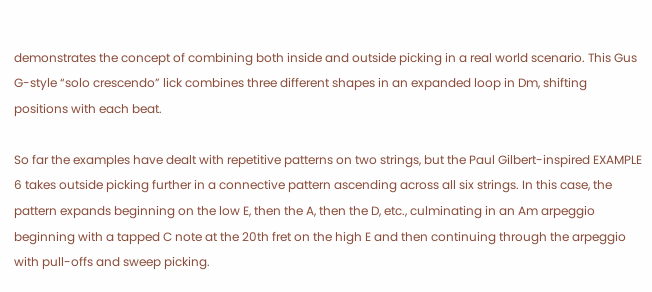demonstrates the concept of combining both inside and outside picking in a real world scenario. This Gus G-style “solo crescendo” lick combines three different shapes in an expanded loop in Dm, shifting positions with each beat.

So far the examples have dealt with repetitive patterns on two strings, but the Paul Gilbert-inspired EXAMPLE 6 takes outside picking further in a connective pattern ascending across all six strings. In this case, the pattern expands beginning on the low E, then the A, then the D, etc., culminating in an Am arpeggio beginning with a tapped C note at the 20th fret on the high E and then continuing through the arpeggio with pull-offs and sweep picking.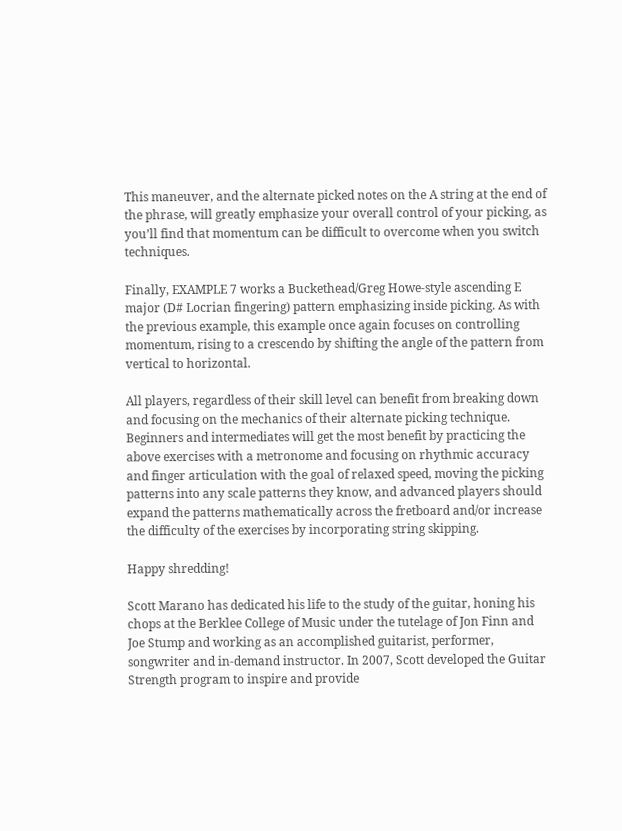This maneuver, and the alternate picked notes on the A string at the end of the phrase, will greatly emphasize your overall control of your picking, as you’ll find that momentum can be difficult to overcome when you switch techniques.

Finally, EXAMPLE 7 works a Buckethead/Greg Howe-style ascending E major (D# Locrian fingering) pattern emphasizing inside picking. As with the previous example, this example once again focuses on controlling momentum, rising to a crescendo by shifting the angle of the pattern from vertical to horizontal.

All players, regardless of their skill level can benefit from breaking down and focusing on the mechanics of their alternate picking technique. Beginners and intermediates will get the most benefit by practicing the above exercises with a metronome and focusing on rhythmic accuracy and finger articulation with the goal of relaxed speed, moving the picking patterns into any scale patterns they know, and advanced players should expand the patterns mathematically across the fretboard and/or increase the difficulty of the exercises by incorporating string skipping.

Happy shredding!

Scott Marano has dedicated his life to the study of the guitar, honing his chops at the Berklee College of Music under the tutelage of Jon Finn and Joe Stump and working as an accomplished guitarist, performer, songwriter and in-demand instructor. In 2007, Scott developed the Guitar Strength program to inspire and provide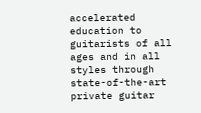accelerated education to guitarists of all ages and in all styles through state-of-the-art private guitar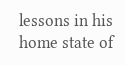lessons in his home state of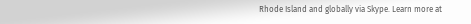Rhode Island and globally via Skype. Learn more at